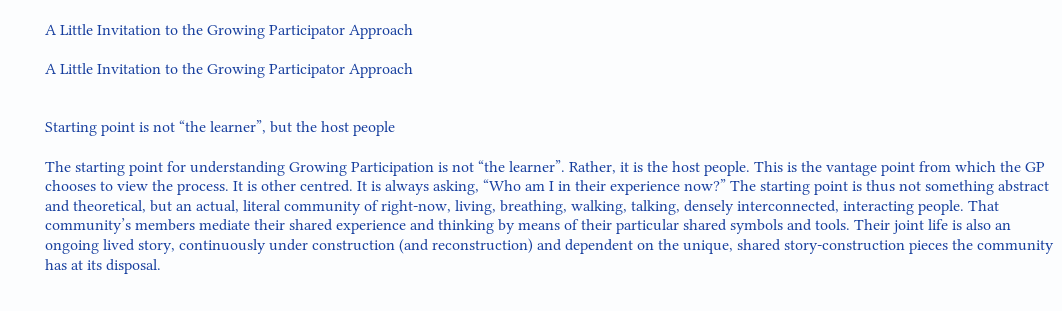A Little Invitation to the Growing Participator Approach

A Little Invitation to the Growing Participator Approach


Starting point is not “the learner”, but the host people

The starting point for understanding Growing Participation is not “the learner”. Rather, it is the host people. This is the vantage point from which the GP chooses to view the process. It is other centred. It is always asking, “Who am I in their experience now?” The starting point is thus not something abstract and theoretical, but an actual, literal community of right-now, living, breathing, walking, talking, densely interconnected, interacting people. That community’s members mediate their shared experience and thinking by means of their particular shared symbols and tools. Their joint life is also an ongoing lived story, continuously under construction (and reconstruction) and dependent on the unique, shared story-construction pieces the community has at its disposal.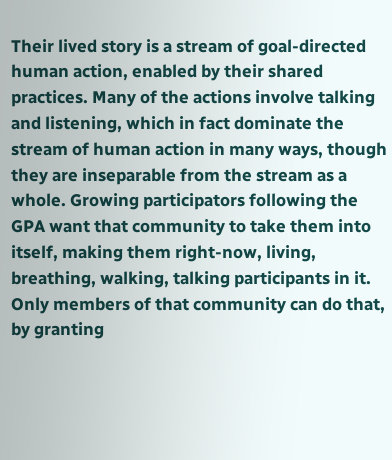Their lived story is a stream of goal-directed human action, enabled by their shared practices. Many of the actions involve talking and listening, which in fact dominate the stream of human action in many ways, though they are inseparable from the stream as a whole. Growing participators following the GPA want that community to take them into itself, making them right-now, living, breathing, walking, talking participants in it. Only members of that community can do that, by granting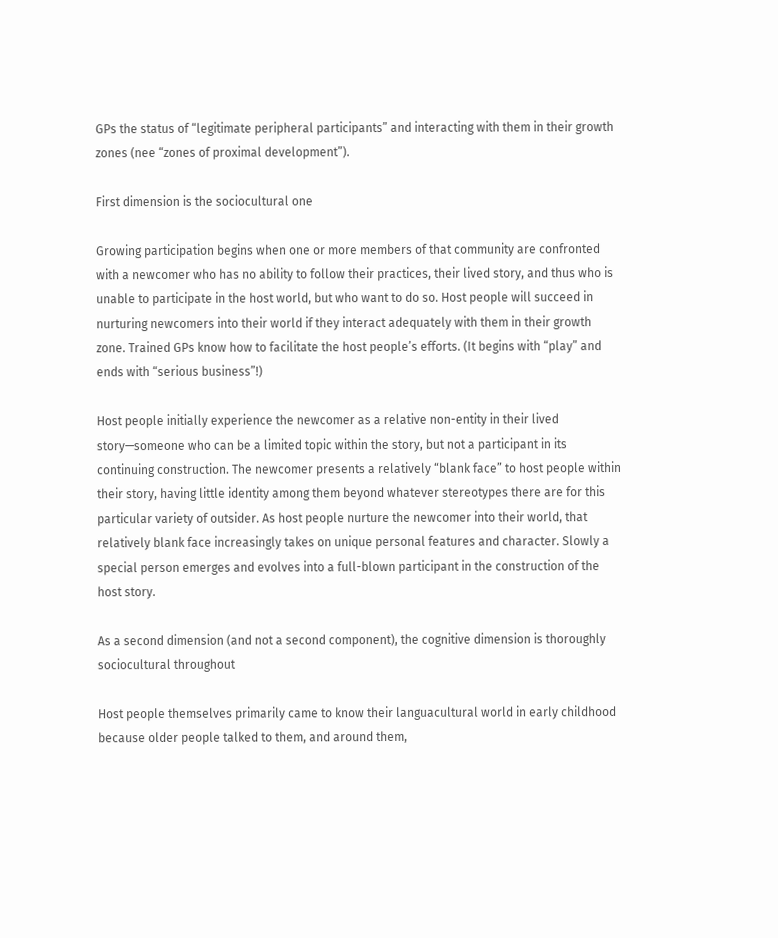GPs the status of “legitimate peripheral participants” and interacting with them in their growth zones (nee “zones of proximal development”).

First dimension is the sociocultural one

Growing participation begins when one or more members of that community are confronted with a newcomer who has no ability to follow their practices, their lived story, and thus who is unable to participate in the host world, but who want to do so. Host people will succeed in nurturing newcomers into their world if they interact adequately with them in their growth zone. Trained GPs know how to facilitate the host people’s efforts. (It begins with “play” and ends with “serious business”!)

Host people initially experience the newcomer as a relative non-entity in their lived story—someone who can be a limited topic within the story, but not a participant in its continuing construction. The newcomer presents a relatively “blank face” to host people within their story, having little identity among them beyond whatever stereotypes there are for this particular variety of outsider. As host people nurture the newcomer into their world, that relatively blank face increasingly takes on unique personal features and character. Slowly a special person emerges and evolves into a full-blown participant in the construction of the host story.

As a second dimension (and not a second component), the cognitive dimension is thoroughly sociocultural throughout

Host people themselves primarily came to know their languacultural world in early childhood because older people talked to them, and around them,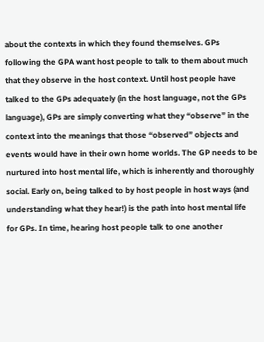about the contexts in which they found themselves. GPs following the GPA want host people to talk to them about much that they observe in the host context. Until host people have talked to the GPs adequately (in the host language, not the GPs language), GPs are simply converting what they “observe” in the context into the meanings that those “observed” objects and events would have in their own home worlds. The GP needs to be nurtured into host mental life, which is inherently and thoroughly social. Early on, being talked to by host people in host ways (and understanding what they hear!) is the path into host mental life for GPs. In time, hearing host people talk to one another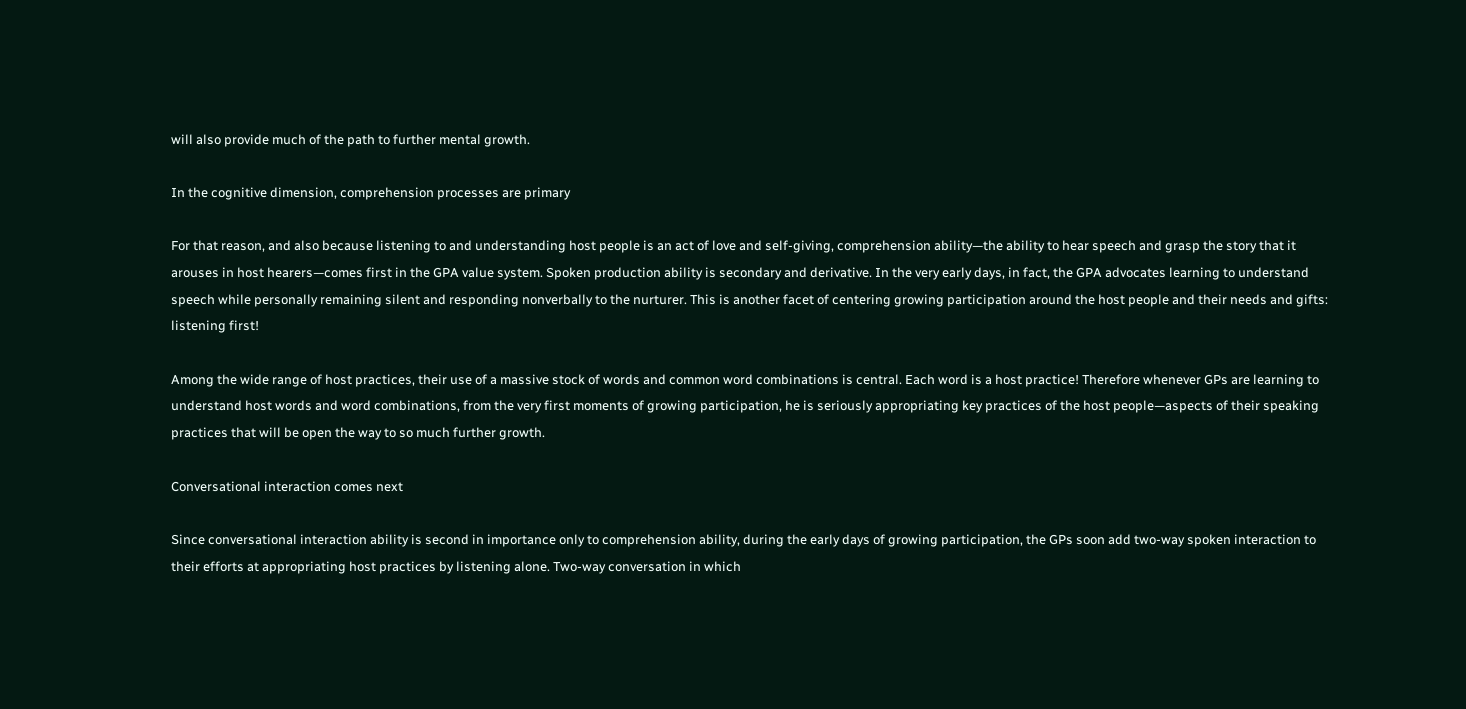will also provide much of the path to further mental growth.

In the cognitive dimension, comprehension processes are primary

For that reason, and also because listening to and understanding host people is an act of love and self-giving, comprehension ability—the ability to hear speech and grasp the story that it arouses in host hearers—comes first in the GPA value system. Spoken production ability is secondary and derivative. In the very early days, in fact, the GPA advocates learning to understand speech while personally remaining silent and responding nonverbally to the nurturer. This is another facet of centering growing participation around the host people and their needs and gifts: listening first!

Among the wide range of host practices, their use of a massive stock of words and common word combinations is central. Each word is a host practice! Therefore whenever GPs are learning to understand host words and word combinations, from the very first moments of growing participation, he is seriously appropriating key practices of the host people—aspects of their speaking practices that will be open the way to so much further growth.

Conversational interaction comes next

Since conversational interaction ability is second in importance only to comprehension ability, during the early days of growing participation, the GPs soon add two-way spoken interaction to their efforts at appropriating host practices by listening alone. Two-way conversation in which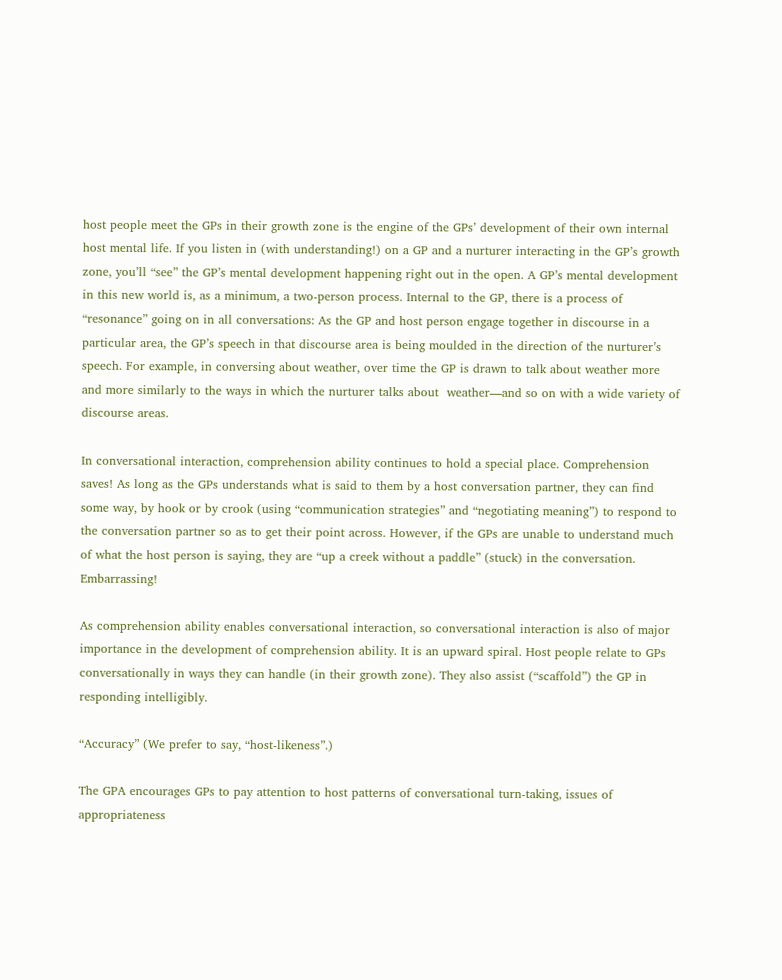host people meet the GPs in their growth zone is the engine of the GPs’ development of their own internal host mental life. If you listen in (with understanding!) on a GP and a nurturer interacting in the GP’s growth zone, you’ll “see” the GP’s mental development happening right out in the open. A GP’s mental development in this new world is, as a minimum, a two-person process. Internal to the GP, there is a process of “resonance” going on in all conversations: As the GP and host person engage together in discourse in a particular area, the GP’s speech in that discourse area is being moulded in the direction of the nurturer’s speech. For example, in conversing about weather, over time the GP is drawn to talk about weather more and more similarly to the ways in which the nurturer talks about  weather—and so on with a wide variety of discourse areas.

In conversational interaction, comprehension ability continues to hold a special place. Comprehension saves! As long as the GPs understands what is said to them by a host conversation partner, they can find some way, by hook or by crook (using “communication strategies” and “negotiating meaning”) to respond to the conversation partner so as to get their point across. However, if the GPs are unable to understand much of what the host person is saying, they are “up a creek without a paddle” (stuck) in the conversation. Embarrassing!

As comprehension ability enables conversational interaction, so conversational interaction is also of major importance in the development of comprehension ability. It is an upward spiral. Host people relate to GPs conversationally in ways they can handle (in their growth zone). They also assist (“scaffold”) the GP in responding intelligibly.

“Accuracy” (We prefer to say, “host-likeness”.)

The GPA encourages GPs to pay attention to host patterns of conversational turn-taking, issues of appropriateness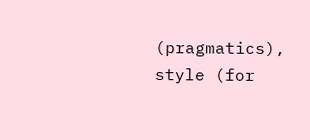(pragmatics), style (for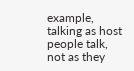example, talking as host people talk, not as they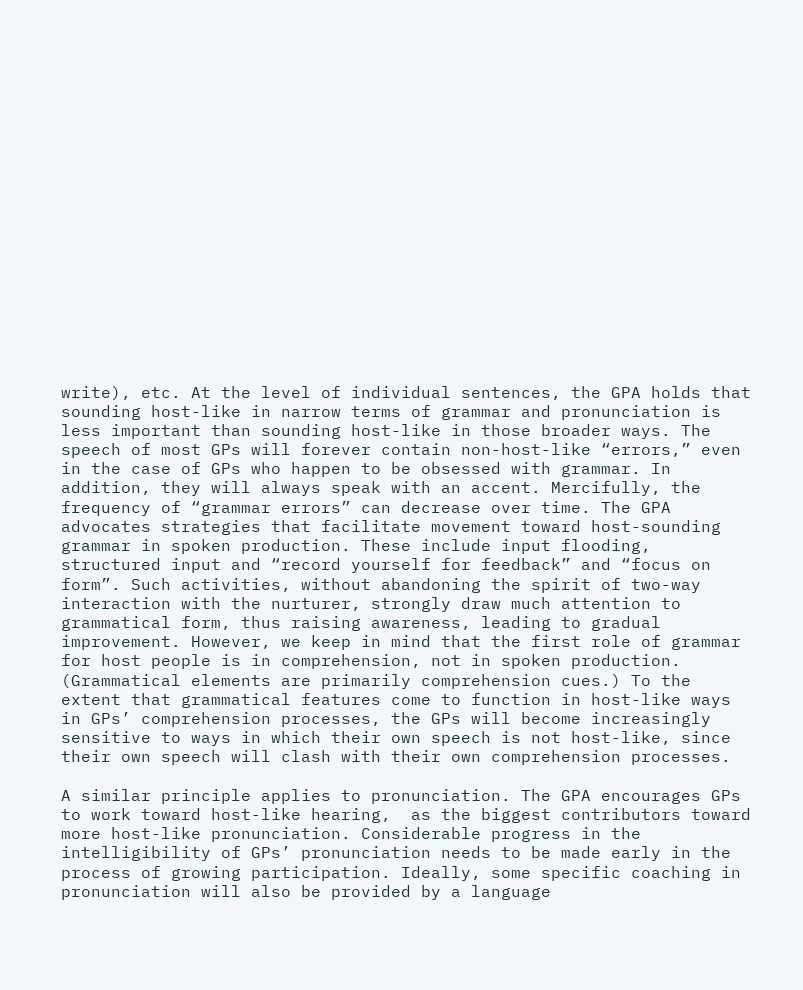write), etc. At the level of individual sentences, the GPA holds that sounding host-like in narrow terms of grammar and pronunciation is less important than sounding host-like in those broader ways. The speech of most GPs will forever contain non-host-like “errors,” even in the case of GPs who happen to be obsessed with grammar. In addition, they will always speak with an accent. Mercifully, the frequency of “grammar errors” can decrease over time. The GPA advocates strategies that facilitate movement toward host-sounding grammar in spoken production. These include input flooding, structured input and “record yourself for feedback” and “focus on form”. Such activities, without abandoning the spirit of two-way interaction with the nurturer, strongly draw much attention to grammatical form, thus raising awareness, leading to gradual improvement. However, we keep in mind that the first role of grammar for host people is in comprehension, not in spoken production. (Grammatical elements are primarily comprehension cues.) To the extent that grammatical features come to function in host-like ways in GPs’ comprehension processes, the GPs will become increasingly sensitive to ways in which their own speech is not host-like, since their own speech will clash with their own comprehension processes.

A similar principle applies to pronunciation. The GPA encourages GPs to work toward host-like hearing,  as the biggest contributors toward more host-like pronunciation. Considerable progress in the intelligibility of GPs’ pronunciation needs to be made early in the process of growing participation. Ideally, some specific coaching in pronunciation will also be provided by a language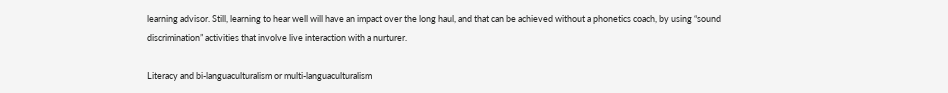learning advisor. Still, learning to hear well will have an impact over the long haul, and that can be achieved without a phonetics coach, by using “sound discrimination” activities that involve live interaction with a nurturer.

Literacy and bi-languaculturalism or multi-languaculturalism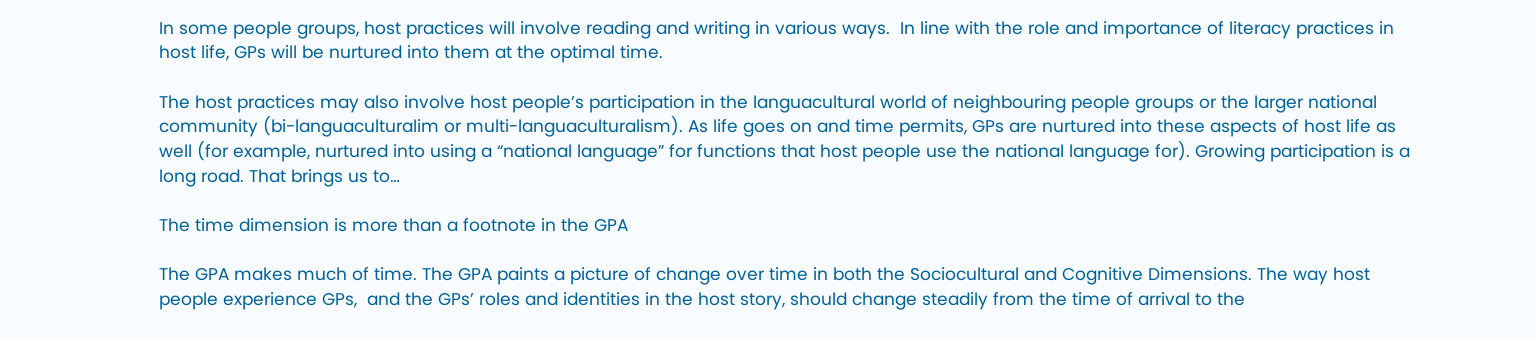In some people groups, host practices will involve reading and writing in various ways.  In line with the role and importance of literacy practices in host life, GPs will be nurtured into them at the optimal time.

The host practices may also involve host people’s participation in the languacultural world of neighbouring people groups or the larger national community (bi-languaculturalim or multi-languaculturalism). As life goes on and time permits, GPs are nurtured into these aspects of host life as well (for example, nurtured into using a “national language” for functions that host people use the national language for). Growing participation is a long road. That brings us to…

The time dimension is more than a footnote in the GPA

The GPA makes much of time. The GPA paints a picture of change over time in both the Sociocultural and Cognitive Dimensions. The way host people experience GPs,  and the GPs’ roles and identities in the host story, should change steadily from the time of arrival to the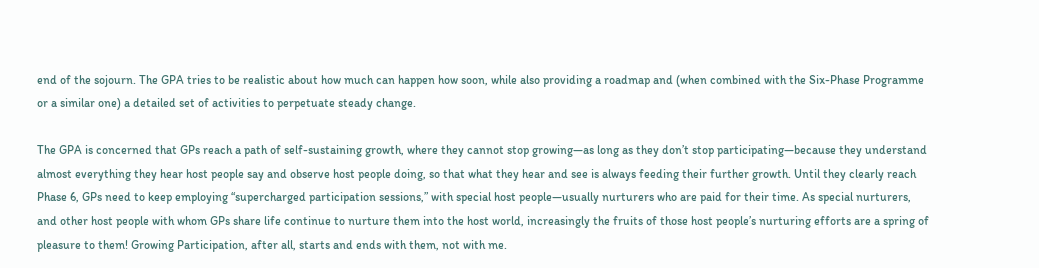end of the sojourn. The GPA tries to be realistic about how much can happen how soon, while also providing a roadmap and (when combined with the Six-Phase Programme or a similar one) a detailed set of activities to perpetuate steady change.

The GPA is concerned that GPs reach a path of self-sustaining growth, where they cannot stop growing—as long as they don’t stop participating—because they understand almost everything they hear host people say and observe host people doing, so that what they hear and see is always feeding their further growth. Until they clearly reach Phase 6, GPs need to keep employing “supercharged participation sessions,” with special host people—usually nurturers who are paid for their time. As special nurturers, and other host people with whom GPs share life continue to nurture them into the host world, increasingly the fruits of those host people’s nurturing efforts are a spring of pleasure to them! Growing Participation, after all, starts and ends with them, not with me.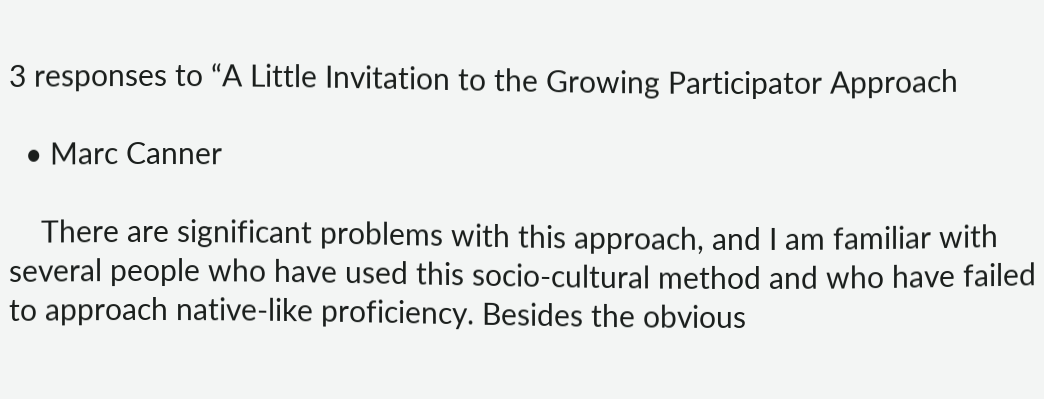3 responses to “A Little Invitation to the Growing Participator Approach

  • Marc Canner

    There are significant problems with this approach, and I am familiar with several people who have used this socio-cultural method and who have failed to approach native-like proficiency. Besides the obvious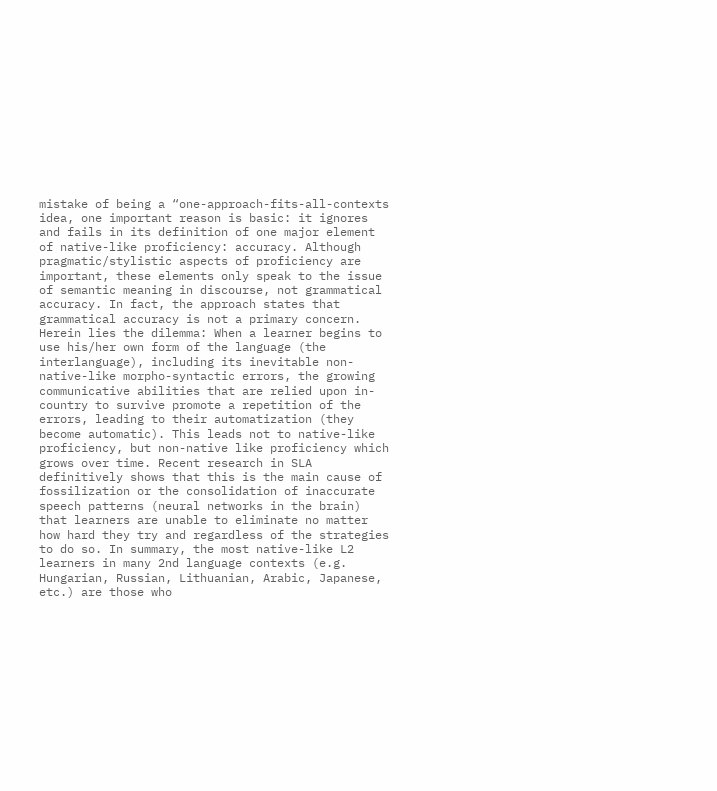mistake of being a “one-approach-fits-all-contexts idea, one important reason is basic: it ignores and fails in its definition of one major element of native-like proficiency: accuracy. Although pragmatic/stylistic aspects of proficiency are important, these elements only speak to the issue of semantic meaning in discourse, not grammatical accuracy. In fact, the approach states that grammatical accuracy is not a primary concern. Herein lies the dilemma: When a learner begins to use his/her own form of the language (the interlanguage), including its inevitable non-native-like morpho-syntactic errors, the growing communicative abilities that are relied upon in-country to survive promote a repetition of the errors, leading to their automatization (they become automatic). This leads not to native-like proficiency, but non-native like proficiency which grows over time. Recent research in SLA definitively shows that this is the main cause of fossilization or the consolidation of inaccurate speech patterns (neural networks in the brain) that learners are unable to eliminate no matter how hard they try and regardless of the strategies to do so. In summary, the most native-like L2 learners in many 2nd language contexts (e.g. Hungarian, Russian, Lithuanian, Arabic, Japanese, etc.) are those who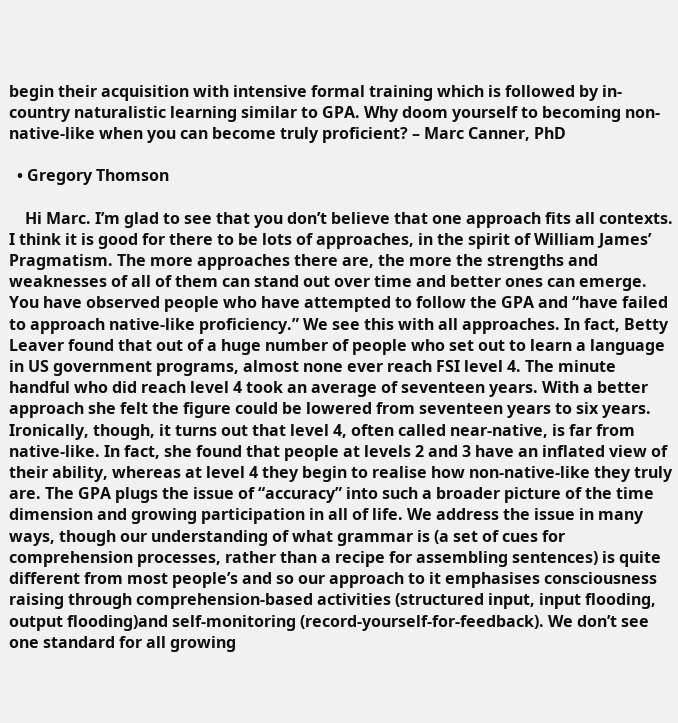begin their acquisition with intensive formal training which is followed by in-country naturalistic learning similar to GPA. Why doom yourself to becoming non-native-like when you can become truly proficient? – Marc Canner, PhD

  • Gregory Thomson

    Hi Marc. I’m glad to see that you don’t believe that one approach fits all contexts. I think it is good for there to be lots of approaches, in the spirit of William James’ Pragmatism. The more approaches there are, the more the strengths and weaknesses of all of them can stand out over time and better ones can emerge. You have observed people who have attempted to follow the GPA and “have failed to approach native-like proficiency.” We see this with all approaches. In fact, Betty Leaver found that out of a huge number of people who set out to learn a language in US government programs, almost none ever reach FSI level 4. The minute handful who did reach level 4 took an average of seventeen years. With a better approach she felt the figure could be lowered from seventeen years to six years. Ironically, though, it turns out that level 4, often called near-native, is far from native-like. In fact, she found that people at levels 2 and 3 have an inflated view of their ability, whereas at level 4 they begin to realise how non-native-like they truly are. The GPA plugs the issue of “accuracy” into such a broader picture of the time dimension and growing participation in all of life. We address the issue in many ways, though our understanding of what grammar is (a set of cues for comprehension processes, rather than a recipe for assembling sentences) is quite different from most people’s and so our approach to it emphasises consciousness raising through comprehension-based activities (structured input, input flooding, output flooding)and self-monitoring (record-yourself-for-feedback). We don’t see one standard for all growing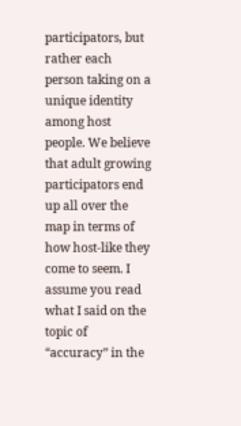participators, but rather each person taking on a unique identity among host people. We believe that adult growing participators end up all over the map in terms of how host-like they come to seem. I assume you read what I said on the topic of “accuracy” in the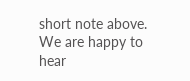short note above. We are happy to hear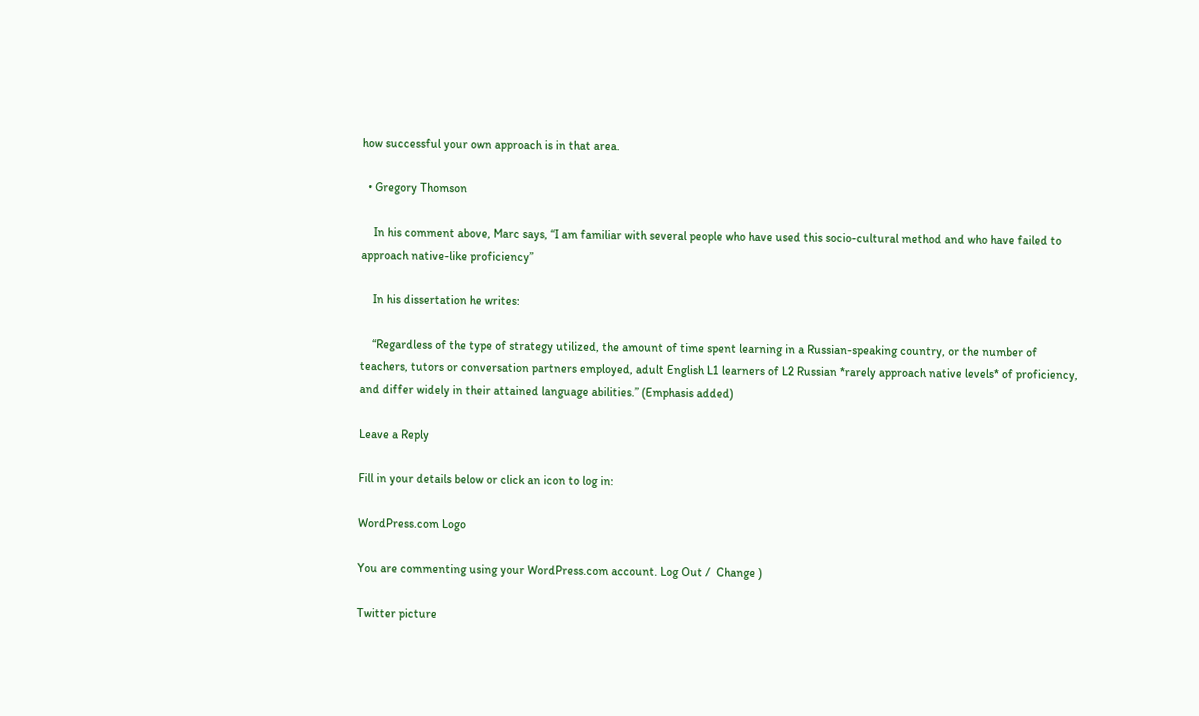how successful your own approach is in that area.

  • Gregory Thomson

    In his comment above, Marc says, “I am familiar with several people who have used this socio-cultural method and who have failed to approach native-like proficiency”

    In his dissertation he writes:

    “Regardless of the type of strategy utilized, the amount of time spent learning in a Russian-speaking country, or the number of teachers, tutors or conversation partners employed, adult English L1 learners of L2 Russian *rarely approach native levels* of proficiency, and differ widely in their attained language abilities.” (Emphasis added)

Leave a Reply

Fill in your details below or click an icon to log in:

WordPress.com Logo

You are commenting using your WordPress.com account. Log Out /  Change )

Twitter picture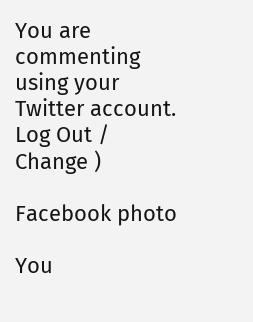You are commenting using your Twitter account. Log Out /  Change )

Facebook photo

You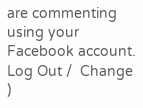are commenting using your Facebook account. Log Out /  Change )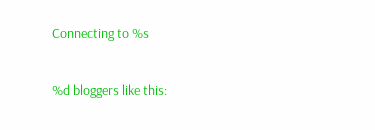Connecting to %s

%d bloggers like this: